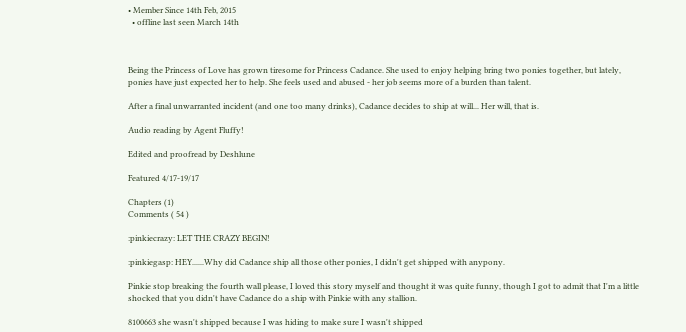• Member Since 14th Feb, 2015
  • offline last seen March 14th



Being the Princess of Love has grown tiresome for Princess Cadance. She used to enjoy helping bring two ponies together, but lately, ponies have just expected her to help. She feels used and abused - her job seems more of a burden than talent.

After a final unwarranted incident (and one too many drinks), Cadance decides to ship at will... Her will, that is.

Audio reading by Agent Fluffy!

Edited and proofread by Deshlune

Featured 4/17-19/17

Chapters (1)
Comments ( 54 )

:pinkiecrazy: LET THE CRAZY BEGIN!

:pinkiegasp: HEY......Why did Cadance ship all those other ponies, I didn't get shipped with anypony.

Pinkie stop breaking the fourth wall please, I loved this story myself and thought it was quite funny, though I got to admit that I'm a little shocked that you didn't have Cadance do a ship with Pinkie with any stallion.

8100663 she wasn't shipped because I was hiding to make sure I wasn't shipped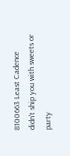8100663 Least Cadence didn't ship you with sweets or party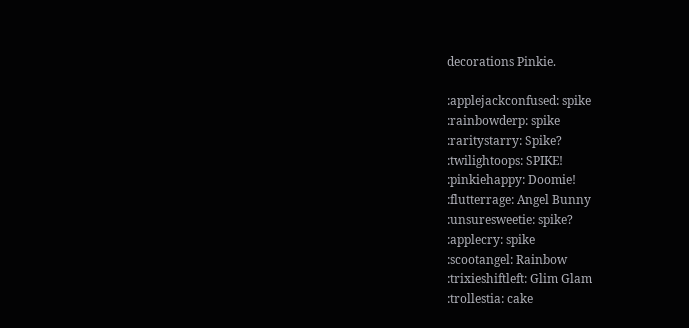decorations Pinkie.

:applejackconfused: spike
:rainbowderp: spike
:raritystarry: Spike?
:twilightoops: SPIKE!
:pinkiehappy: Doomie!
:flutterrage: Angel Bunny
:unsuresweetie: spike?
:applecry: spike
:scootangel: Rainbow
:trixieshiftleft: Glim Glam
:trollestia: cake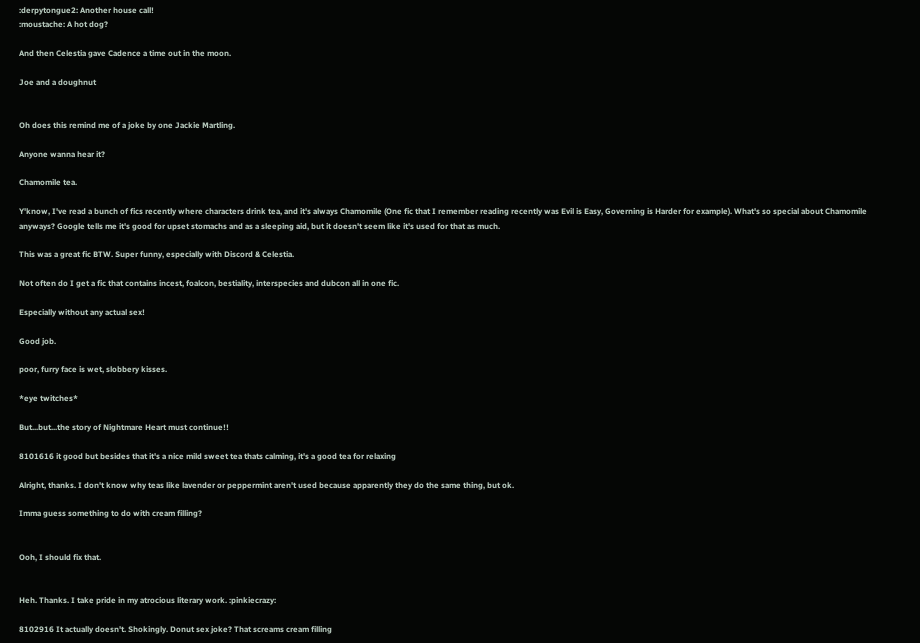:derpytongue2: Another house call!
:moustache: A hot dog?

And then Celestia gave Cadence a time out in the moon.

Joe and a doughnut


Oh does this remind me of a joke by one Jackie Martling.

Anyone wanna hear it?

Chamomile tea.

Y'know, I've read a bunch of fics recently where characters drink tea, and it's always Chamomile (One fic that I remember reading recently was Evil is Easy, Governing is Harder for example). What's so special about Chamomile anyways? Google tells me it's good for upset stomachs and as a sleeping aid, but it doesn't seem like it's used for that as much.

This was a great fic BTW. Super funny, especially with Discord & Celestia.

Not often do I get a fic that contains incest, foalcon, bestiality, interspecies and dubcon all in one fic.

Especially without any actual sex!

Good job.

poor, furry face is wet, slobbery kisses.

*eye twitches*

But...but...the story of Nightmare Heart must continue!!

8101616 it good but besides that it's a nice mild sweet tea thats calming, it's a good tea for relaxing

Alright, thanks. I don't know why teas like lavender or peppermint aren't used because apparently they do the same thing, but ok.

Imma guess something to do with cream filling?


Ooh, I should fix that.


Heh. Thanks. I take pride in my atrocious literary work. :pinkiecrazy:

8102916 It actually doesn't. Shokingly. Donut sex joke? That screams cream filling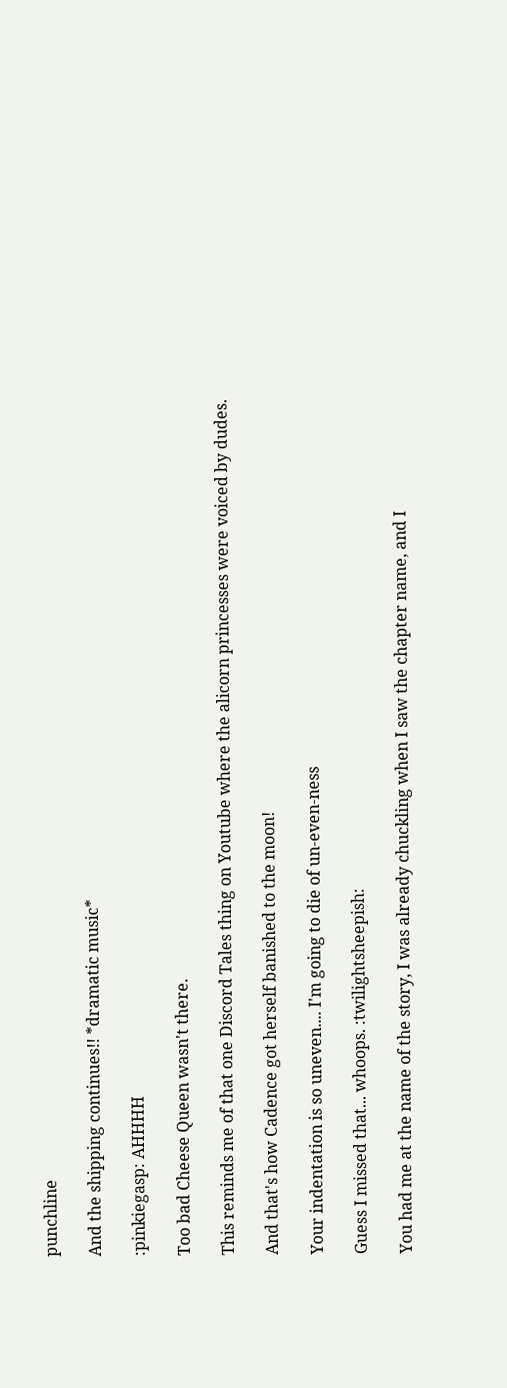punchline

And the shipping continues!! *dramatic music*

:pinkiegasp: AHHHH

Too bad Cheese Queen wasn't there.

This reminds me of that one Discord Tales thing on Youtube where the alicorn princesses were voiced by dudes.

And that's how Cadence got herself banished to the moon!

Your indentation is so uneven.... I'm going to die of un-even-ness

Guess I missed that... whoops. :twilightsheepish:

You had me at the name of the story, I was already chuckling when I saw the chapter name, and I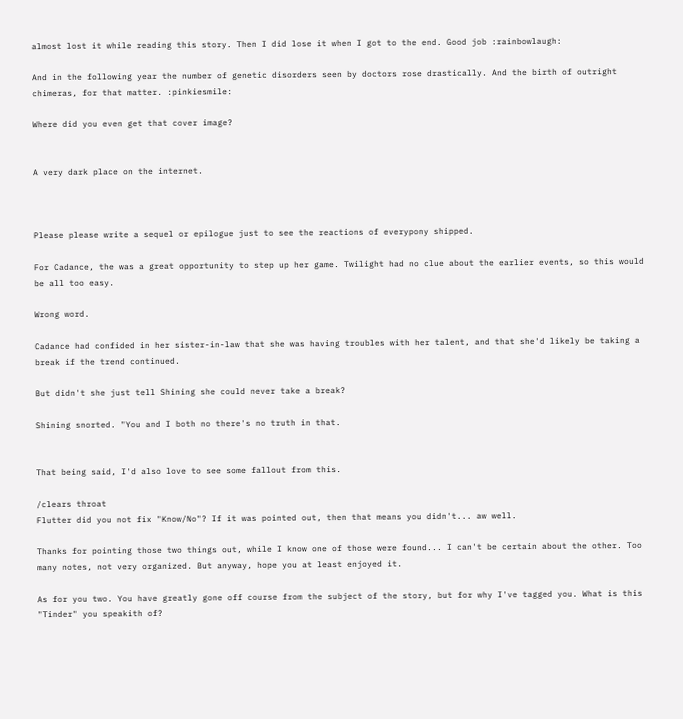almost lost it while reading this story. Then I did lose it when I got to the end. Good job :rainbowlaugh:

And in the following year the number of genetic disorders seen by doctors rose drastically. And the birth of outright chimeras, for that matter. :pinkiesmile:

Where did you even get that cover image?


A very dark place on the internet.



Please please write a sequel or epilogue just to see the reactions of everypony shipped.

For Cadance, the was a great opportunity to step up her game. Twilight had no clue about the earlier events, so this would be all too easy.

Wrong word.

Cadance had confided in her sister-in-law that she was having troubles with her talent, and that she'd likely be taking a break if the trend continued.

But didn't she just tell Shining she could never take a break?

Shining snorted. "You and I both no there's no truth in that.


That being said, I'd also love to see some fallout from this.

/clears throat
Flutter did you not fix "Know/No"? If it was pointed out, then that means you didn't... aw well.

Thanks for pointing those two things out, while I know one of those were found... I can't be certain about the other. Too many notes, not very organized. But anyway, hope you at least enjoyed it.

As for you two. You have greatly gone off course from the subject of the story, but for why I've tagged you. What is this "Tinder" you speakith of?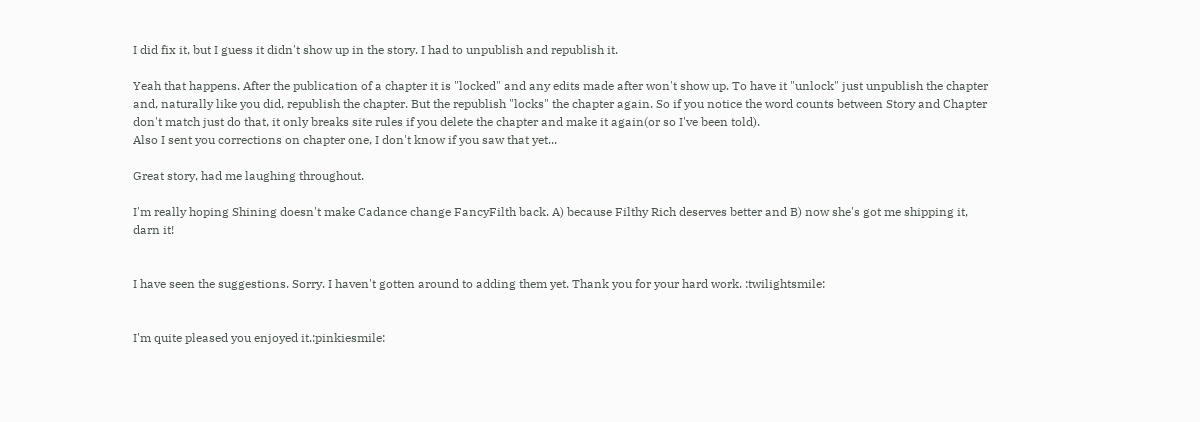I did fix it, but I guess it didn't show up in the story. I had to unpublish and republish it.

Yeah that happens. After the publication of a chapter it is "locked" and any edits made after won't show up. To have it "unlock" just unpublish the chapter and, naturally like you did, republish the chapter. But the republish "locks" the chapter again. So if you notice the word counts between Story and Chapter don't match just do that, it only breaks site rules if you delete the chapter and make it again(or so I've been told).
Also I sent you corrections on chapter one, I don't know if you saw that yet...

Great story, had me laughing throughout.

I'm really hoping Shining doesn't make Cadance change FancyFilth back. A) because Filthy Rich deserves better and B) now she's got me shipping it, darn it!


I have seen the suggestions. Sorry. I haven't gotten around to adding them yet. Thank you for your hard work. :twilightsmile:


I'm quite pleased you enjoyed it.:pinkiesmile: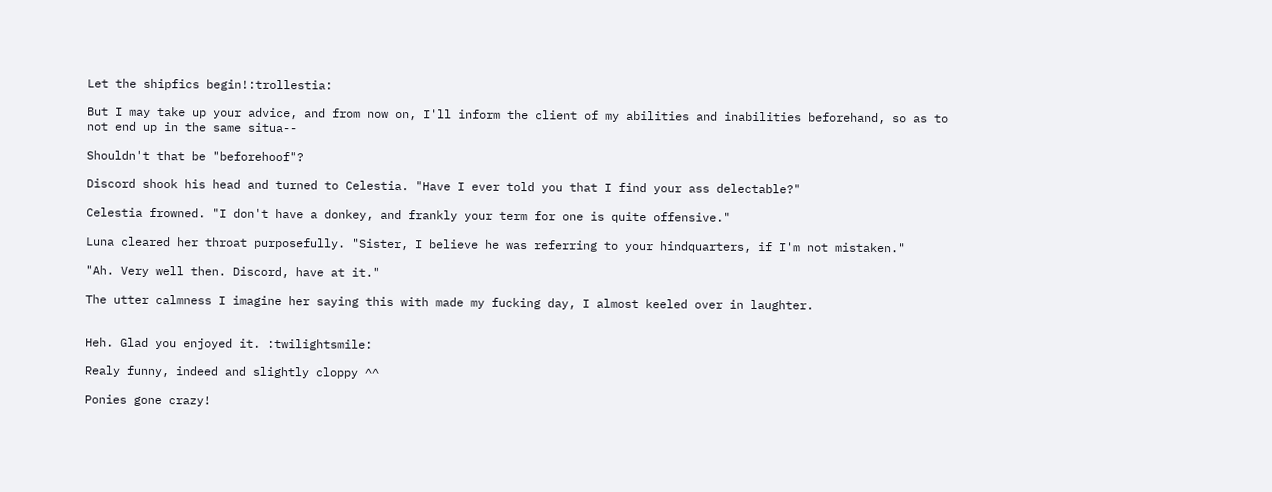Let the shipfics begin!:trollestia:

But I may take up your advice, and from now on, I'll inform the client of my abilities and inabilities beforehand, so as to not end up in the same situa--

Shouldn't that be "beforehoof"?

Discord shook his head and turned to Celestia. "Have I ever told you that I find your ass delectable?"

Celestia frowned. "I don't have a donkey, and frankly your term for one is quite offensive."

Luna cleared her throat purposefully. "Sister, I believe he was referring to your hindquarters, if I'm not mistaken."

"Ah. Very well then. Discord, have at it."

The utter calmness I imagine her saying this with made my fucking day, I almost keeled over in laughter.


Heh. Glad you enjoyed it. :twilightsmile:

Realy funny, indeed and slightly cloppy ^^

Ponies gone crazy!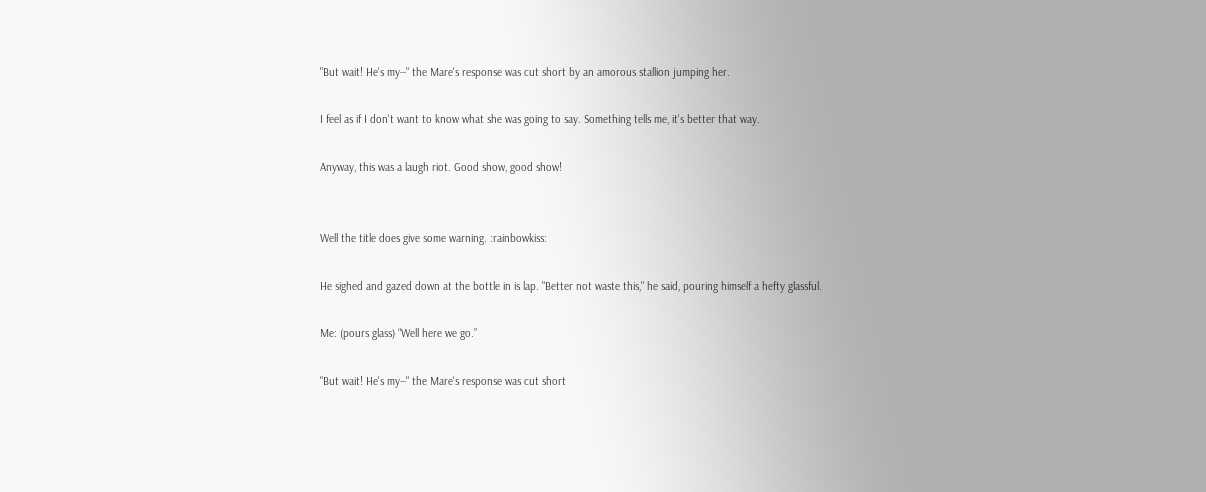"But wait! He's my--" the Mare's response was cut short by an amorous stallion jumping her.

I feel as if I don't want to know what she was going to say. Something tells me, it's better that way.

Anyway, this was a laugh riot. Good show, good show!


Well the title does give some warning. :rainbowkiss:

He sighed and gazed down at the bottle in is lap. "Better not waste this," he said, pouring himself a hefty glassful.

Me: (pours glass) “Well here we go.”

"But wait! He's my--" the Mare's response was cut short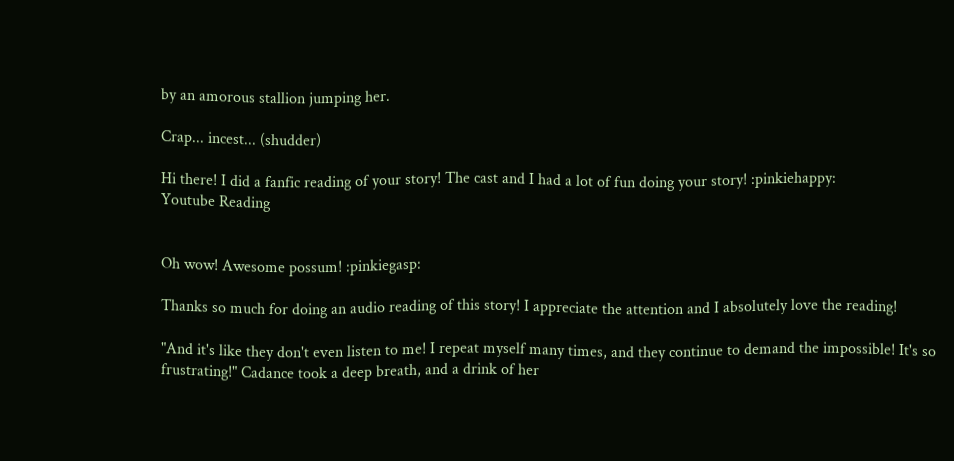by an amorous stallion jumping her.

Crap... incest... (shudder)

Hi there! I did a fanfic reading of your story! The cast and I had a lot of fun doing your story! :pinkiehappy:
Youtube Reading


Oh wow! Awesome possum! :pinkiegasp:

Thanks so much for doing an audio reading of this story! I appreciate the attention and I absolutely love the reading!

"And it's like they don't even listen to me! I repeat myself many times, and they continue to demand the impossible! It's so frustrating!" Cadance took a deep breath, and a drink of her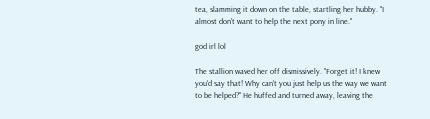tea, slamming it down on the table, startling her hubby. "I almost don't want to help the next pony in line."

god irl lol

The stallion waved her off dismissively. "Forget it! I knew you'd say that! Why can't you just help us the way we want to be helped?" He huffed and turned away, leaving the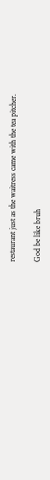restaurant just as the waitress came with the tea pitcher.

God be like bruh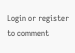Login or register to comment